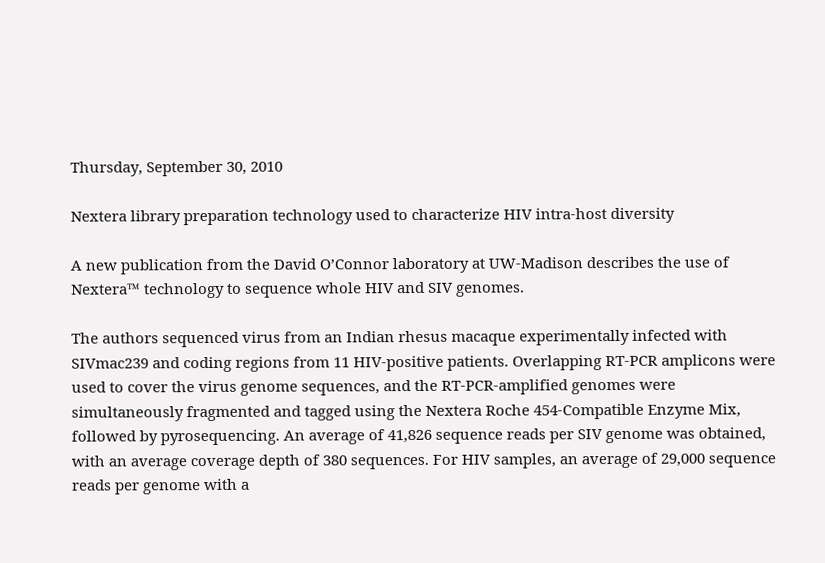Thursday, September 30, 2010

Nextera library preparation technology used to characterize HIV intra-host diversity

A new publication from the David O’Connor laboratory at UW-Madison describes the use of Nextera™ technology to sequence whole HIV and SIV genomes.

The authors sequenced virus from an Indian rhesus macaque experimentally infected with SIVmac239 and coding regions from 11 HIV-positive patients. Overlapping RT-PCR amplicons were used to cover the virus genome sequences, and the RT-PCR-amplified genomes were simultaneously fragmented and tagged using the Nextera Roche 454-Compatible Enzyme Mix, followed by pyrosequencing. An average of 41,826 sequence reads per SIV genome was obtained, with an average coverage depth of 380 sequences. For HIV samples, an average of 29,000 sequence reads per genome with a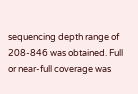sequencing depth range of 208-846 was obtained. Full or near-full coverage was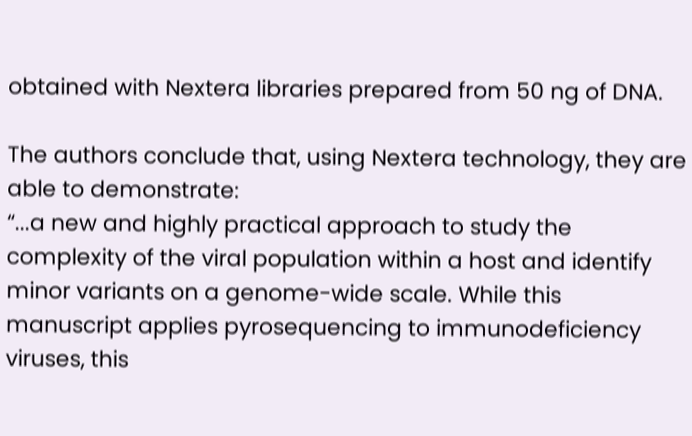obtained with Nextera libraries prepared from 50 ng of DNA.

The authors conclude that, using Nextera technology, they are able to demonstrate:
“...a new and highly practical approach to study the complexity of the viral population within a host and identify minor variants on a genome-wide scale. While this manuscript applies pyrosequencing to immunodeficiency viruses, this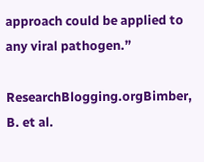approach could be applied to any viral pathogen.”

ResearchBlogging.orgBimber, B. et al.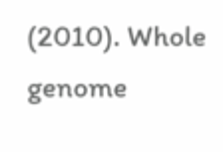(2010). Whole genome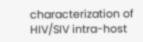characterization of HIV/SIV intra-host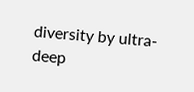diversity by ultra-deep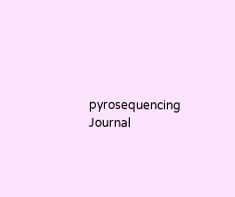pyrosequencing Journal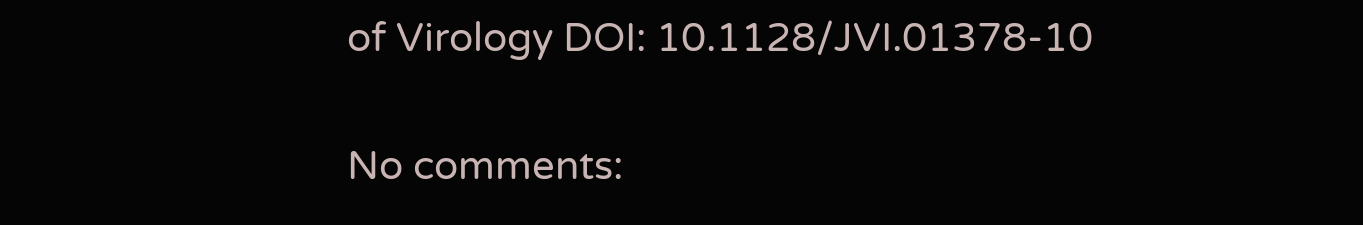of Virology DOI: 10.1128/JVI.01378-10

No comments: